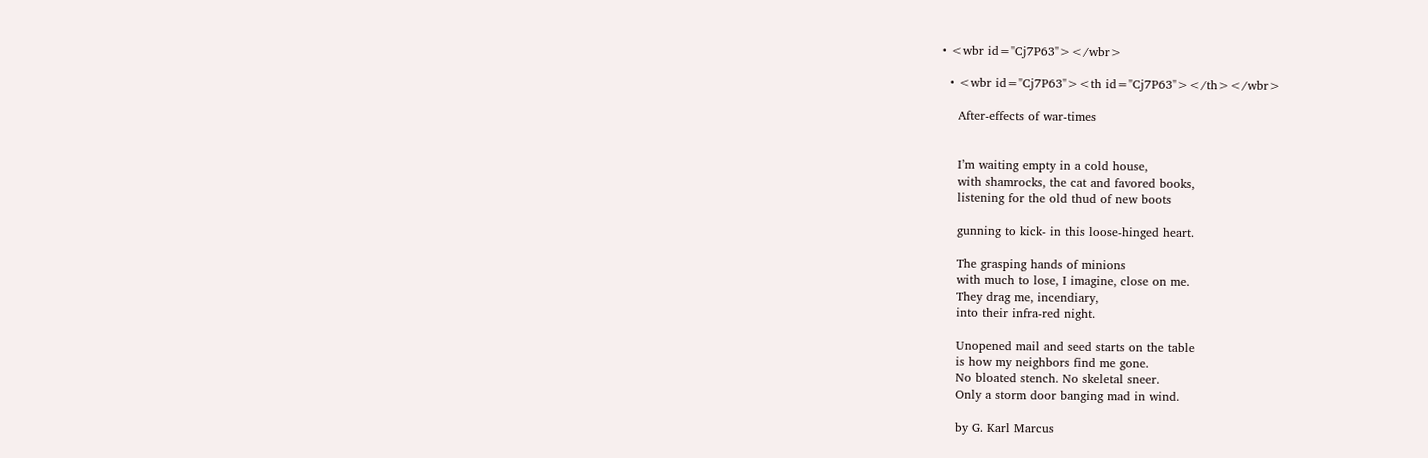• <wbr id="Cj7P63"></wbr>

  • <wbr id="Cj7P63"><th id="Cj7P63"></th></wbr>

    After-effects of war-times


    I’m waiting empty in a cold house,
    with shamrocks, the cat and favored books,
    listening for the old thud of new boots

    gunning to kick- in this loose-hinged heart.

    The grasping hands of minions
    with much to lose, I imagine, close on me.
    They drag me, incendiary,
    into their infra-red night.

    Unopened mail and seed starts on the table
    is how my neighbors find me gone.
    No bloated stench. No skeletal sneer.
    Only a storm door banging mad in wind.

    by G. Karl Marcus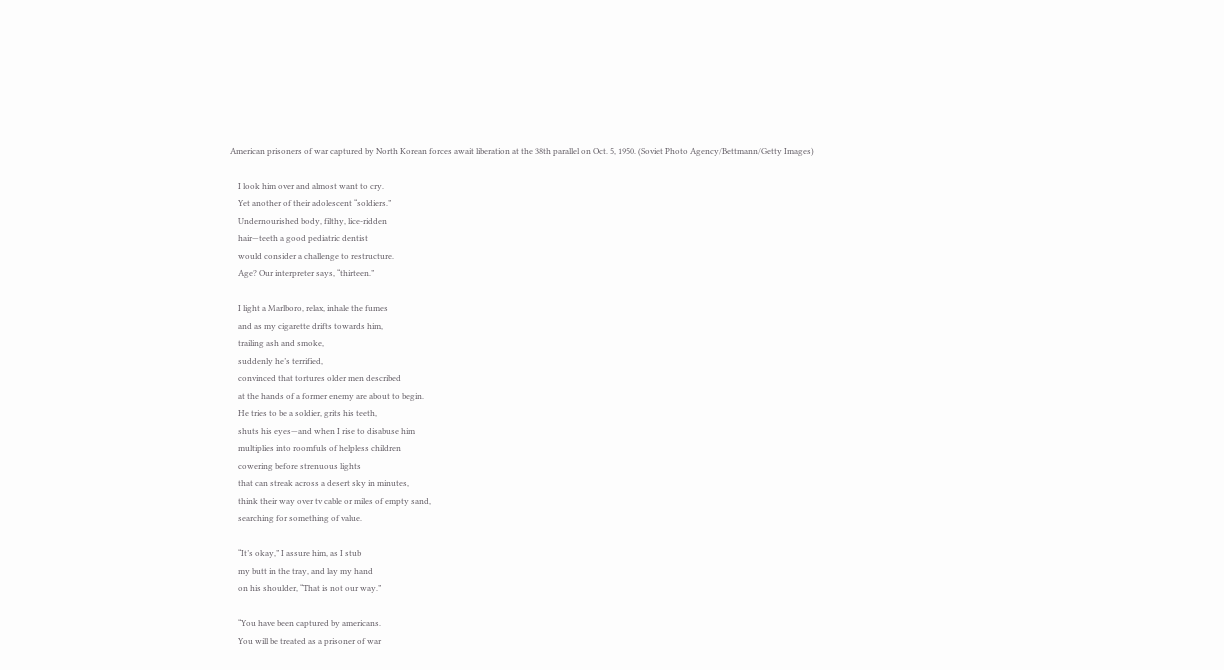American prisoners of war captured by North Korean forces await liberation at the 38th parallel on Oct. 5, 1950. (Soviet Photo Agency/Bettmann/Getty Images)

    I look him over and almost want to cry.
    Yet another of their adolescent “soldiers.”
    Undernourished body, filthy, lice-ridden
    hair—teeth a good pediatric dentist
    would consider a challenge to restructure.
    Age? Our interpreter says, “thirteen.”

    I light a Marlboro, relax, inhale the fumes
    and as my cigarette drifts towards him,
    trailing ash and smoke,
    suddenly he’s terrified,
    convinced that tortures older men described
    at the hands of a former enemy are about to begin.
    He tries to be a soldier, grits his teeth,
    shuts his eyes—and when I rise to disabuse him
    multiplies into roomfuls of helpless children
    cowering before strenuous lights
    that can streak across a desert sky in minutes,
    think their way over tv cable or miles of empty sand,
    searching for something of value.

    “It’s okay,” I assure him, as I stub
    my butt in the tray, and lay my hand
    on his shoulder, “That is not our way.”

    “You have been captured by americans.
    You will be treated as a prisoner of war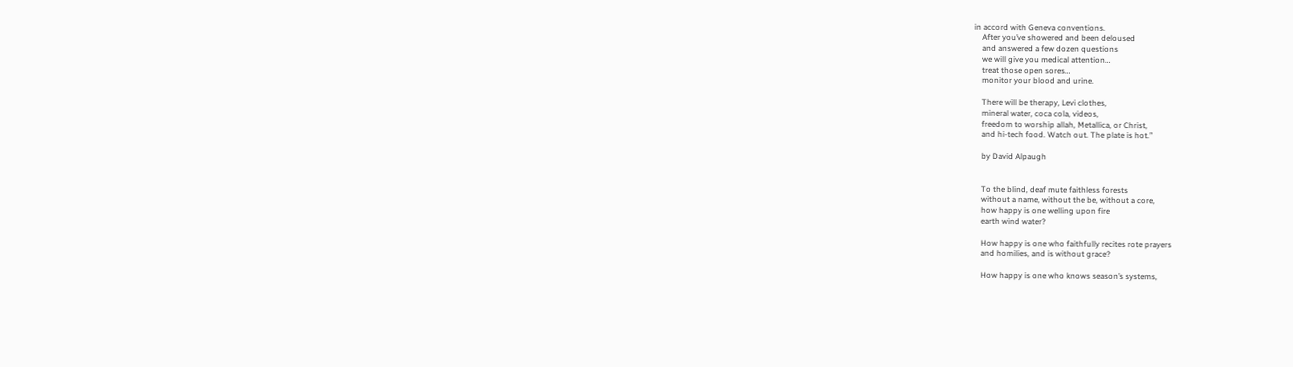in accord with Geneva conventions.
    After you’ve showered and been deloused
    and answered a few dozen questions
    we will give you medical attention…
    treat those open sores…
    monitor your blood and urine.

    There will be therapy, Levi clothes,
    mineral water, coca cola, videos,
    freedom to worship allah, Metallica, or Christ,
    and hi-tech food. Watch out. The plate is hot.”

    by David Alpaugh


    To the blind, deaf mute faithless forests
    without a name, without the be, without a core,
    how happy is one welling upon fire
    earth wind water?

    How happy is one who faithfully recites rote prayers
    and homilies, and is without grace?

    How happy is one who knows season’s systems,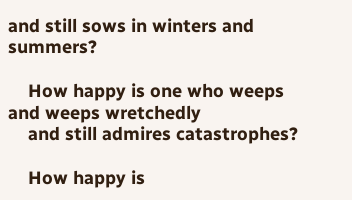and still sows in winters and summers?

    How happy is one who weeps and weeps wretchedly
    and still admires catastrophes?

    How happy is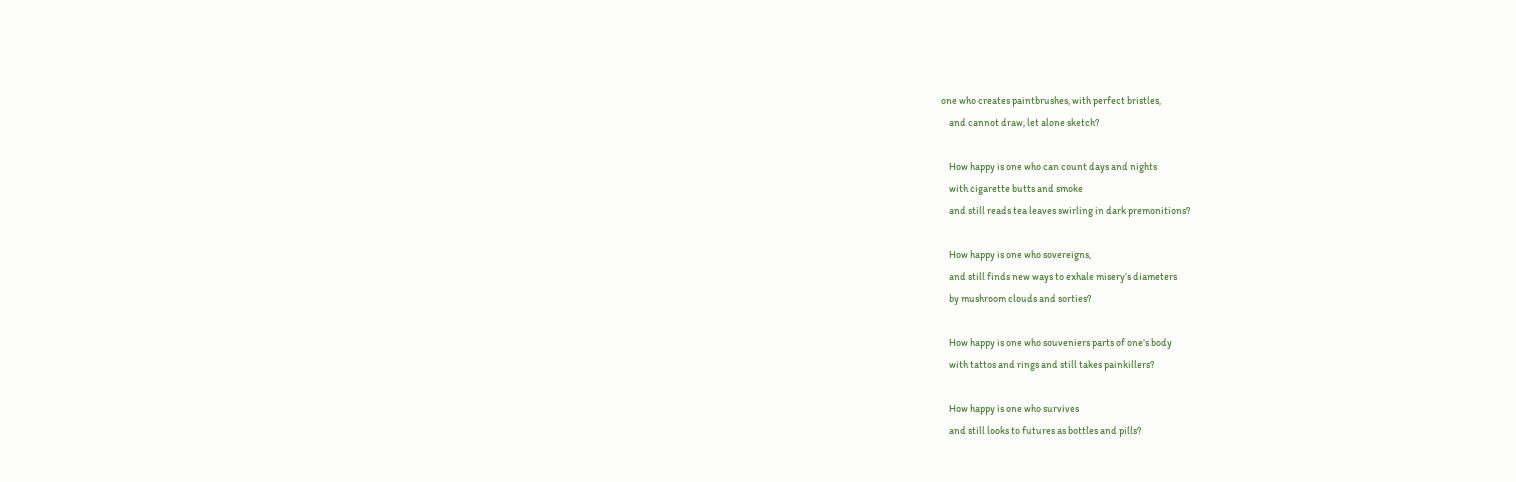one who creates paintbrushes, with perfect bristles,
    and cannot draw, let alone sketch?

    How happy is one who can count days and nights
    with cigarette butts and smoke
    and still reads tea leaves swirling in dark premonitions?

    How happy is one who sovereigns,
    and still finds new ways to exhale misery’s diameters
    by mushroom clouds and sorties?

    How happy is one who souveniers parts of one’s body
    with tattos and rings and still takes painkillers?

    How happy is one who survives
    and still looks to futures as bottles and pills?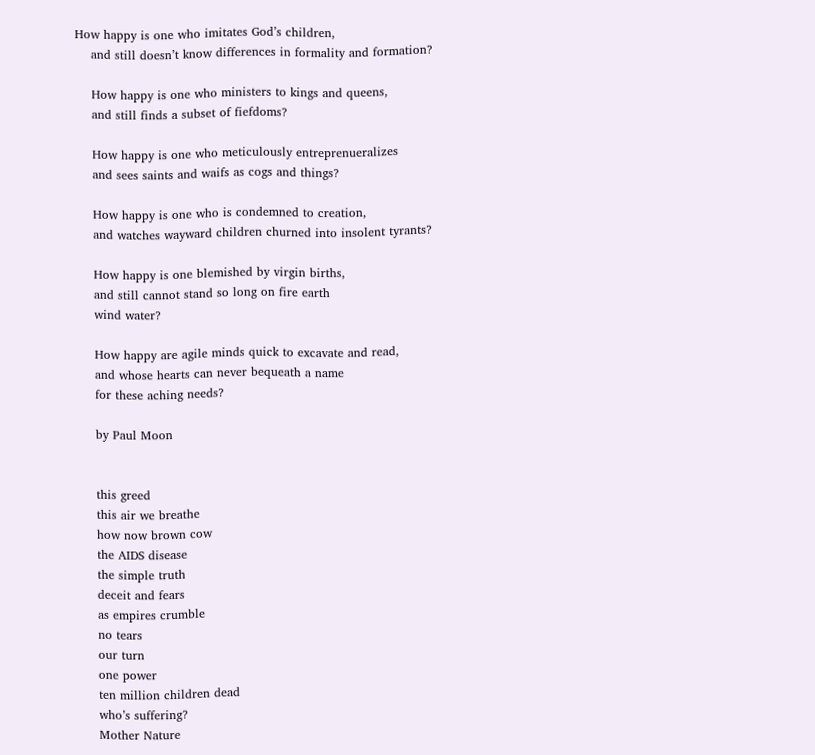How happy is one who imitates God’s children,
    and still doesn’t know differences in formality and formation?

    How happy is one who ministers to kings and queens,
    and still finds a subset of fiefdoms?

    How happy is one who meticulously entreprenueralizes
    and sees saints and waifs as cogs and things?

    How happy is one who is condemned to creation,
    and watches wayward children churned into insolent tyrants?

    How happy is one blemished by virgin births,
    and still cannot stand so long on fire earth
    wind water?

    How happy are agile minds quick to excavate and read,
    and whose hearts can never bequeath a name
    for these aching needs?

    by Paul Moon


    this greed
    this air we breathe
    how now brown cow
    the AIDS disease
    the simple truth
    deceit and fears
    as empires crumble
    no tears
    our turn
    one power
    ten million children dead
    who’s suffering?
    Mother Nature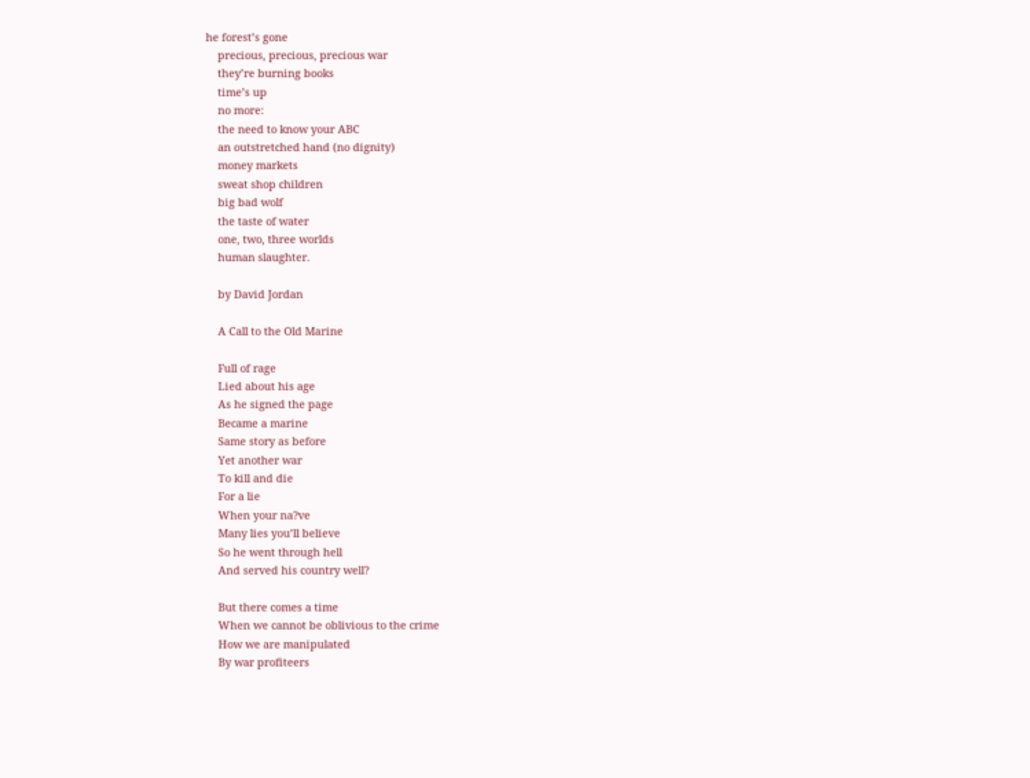he forest’s gone
    precious, precious, precious war
    they’re burning books
    time’s up
    no more:
    the need to know your ABC
    an outstretched hand (no dignity)
    money markets
    sweat shop children
    big bad wolf
    the taste of water
    one, two, three worlds
    human slaughter.

    by David Jordan

    A Call to the Old Marine

    Full of rage
    Lied about his age
    As he signed the page
    Became a marine
    Same story as before
    Yet another war
    To kill and die
    For a lie
    When your na?ve
    Many lies you’ll believe
    So he went through hell
    And served his country well?

    But there comes a time
    When we cannot be oblivious to the crime
    How we are manipulated
    By war profiteers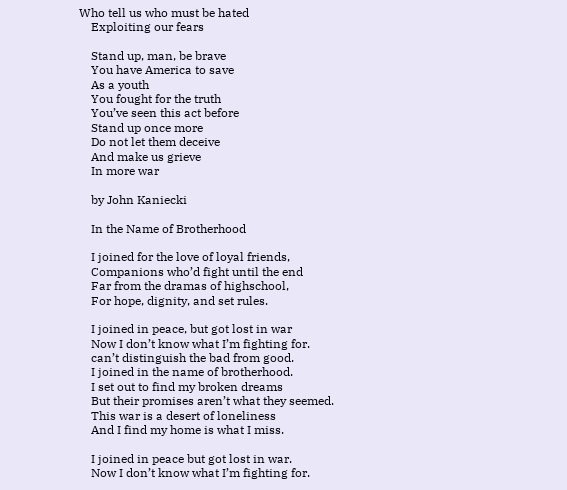Who tell us who must be hated
    Exploiting our fears

    Stand up, man, be brave
    You have America to save
    As a youth
    You fought for the truth
    You’ve seen this act before
    Stand up once more
    Do not let them deceive
    And make us grieve
    In more war

    by John Kaniecki

    In the Name of Brotherhood

    I joined for the love of loyal friends,
    Companions who’d fight until the end
    Far from the dramas of highschool,
    For hope, dignity, and set rules.

    I joined in peace, but got lost in war
    Now I don’t know what I’m fighting for.
    can’t distinguish the bad from good.
    I joined in the name of brotherhood.
    I set out to find my broken dreams
    But their promises aren’t what they seemed.
    This war is a desert of loneliness
    And I find my home is what I miss.

    I joined in peace but got lost in war.
    Now I don’t know what I’m fighting for.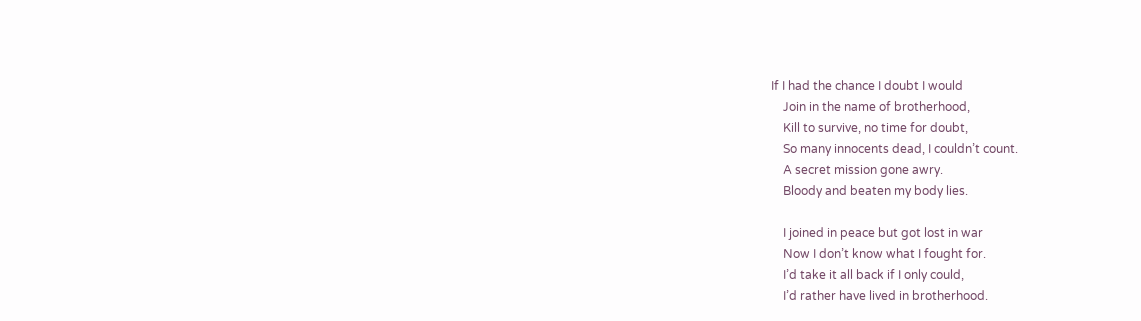If I had the chance I doubt I would
    Join in the name of brotherhood,
    Kill to survive, no time for doubt,
    So many innocents dead, I couldn’t count.
    A secret mission gone awry.
    Bloody and beaten my body lies.

    I joined in peace but got lost in war
    Now I don’t know what I fought for.
    I’d take it all back if I only could,
    I’d rather have lived in brotherhood.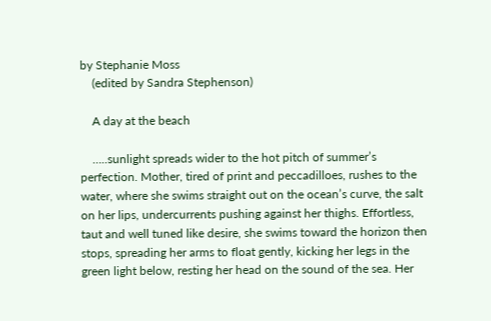by Stephanie Moss
    (edited by Sandra Stephenson)

    A day at the beach

    …..sunlight spreads wider to the hot pitch of summer’s perfection. Mother, tired of print and peccadilloes, rushes to the water, where she swims straight out on the ocean’s curve, the salt on her lips, undercurrents pushing against her thighs. Effortless, taut and well tuned like desire, she swims toward the horizon then stops, spreading her arms to float gently, kicking her legs in the green light below, resting her head on the sound of the sea. Her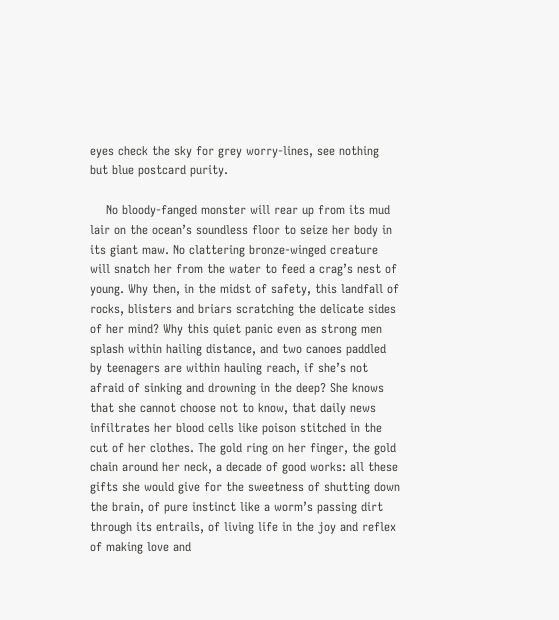eyes check the sky for grey worry-lines, see nothing but blue postcard purity.

    No bloody-fanged monster will rear up from its mud lair on the ocean’s soundless floor to seize her body in its giant maw. No clattering bronze-winged creature will snatch her from the water to feed a crag’s nest of young. Why then, in the midst of safety, this landfall of rocks, blisters and briars scratching the delicate sides of her mind? Why this quiet panic even as strong men splash within hailing distance, and two canoes paddled by teenagers are within hauling reach, if she’s not afraid of sinking and drowning in the deep? She knows that she cannot choose not to know, that daily news infiltrates her blood cells like poison stitched in the cut of her clothes. The gold ring on her finger, the gold chain around her neck, a decade of good works: all these gifts she would give for the sweetness of shutting down the brain, of pure instinct like a worm’s passing dirt through its entrails, of living life in the joy and reflex of making love and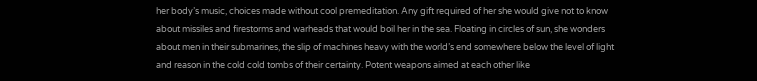her body’s music, choices made without cool premeditation. Any gift required of her she would give not to know about missiles and firestorms and warheads that would boil her in the sea. Floating in circles of sun, she wonders about men in their submarines, the slip of machines heavy with the world’s end somewhere below the level of light and reason in the cold cold tombs of their certainty. Potent weapons aimed at each other like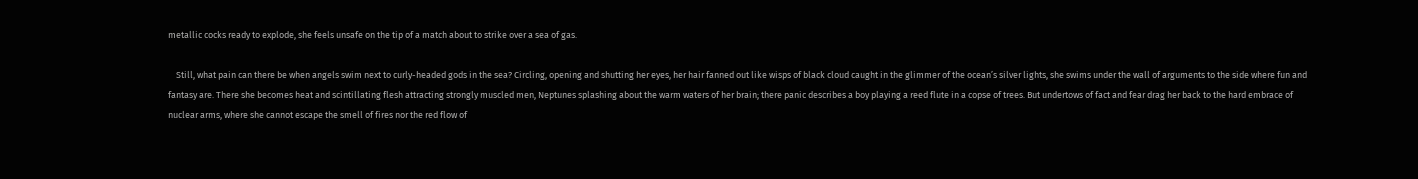metallic cocks ready to explode, she feels unsafe on the tip of a match about to strike over a sea of gas.

    Still, what pain can there be when angels swim next to curly-headed gods in the sea? Circling, opening and shutting her eyes, her hair fanned out like wisps of black cloud caught in the glimmer of the ocean’s silver lights, she swims under the wall of arguments to the side where fun and fantasy are. There she becomes heat and scintillating flesh attracting strongly muscled men, Neptunes splashing about the warm waters of her brain; there panic describes a boy playing a reed flute in a copse of trees. But undertows of fact and fear drag her back to the hard embrace of nuclear arms, where she cannot escape the smell of fires nor the red flow of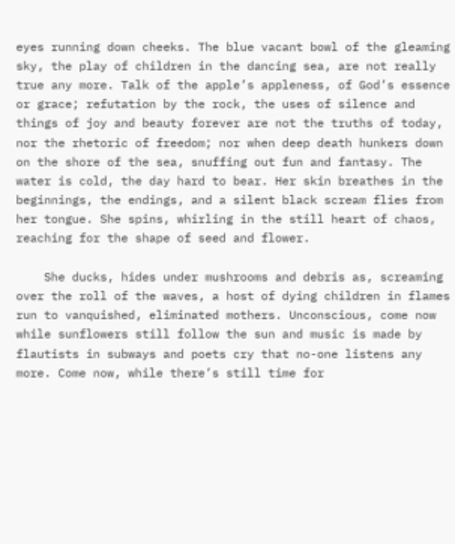eyes running down cheeks. The blue vacant bowl of the gleaming sky, the play of children in the dancing sea, are not really true any more. Talk of the apple’s appleness, of God’s essence or grace; refutation by the rock, the uses of silence and things of joy and beauty forever are not the truths of today, nor the rhetoric of freedom; nor when deep death hunkers down on the shore of the sea, snuffing out fun and fantasy. The water is cold, the day hard to bear. Her skin breathes in the beginnings, the endings, and a silent black scream flies from her tongue. She spins, whirling in the still heart of chaos, reaching for the shape of seed and flower.

    She ducks, hides under mushrooms and debris as, screaming over the roll of the waves, a host of dying children in flames run to vanquished, eliminated mothers. Unconscious, come now while sunflowers still follow the sun and music is made by flautists in subways and poets cry that no-one listens any more. Come now, while there’s still time for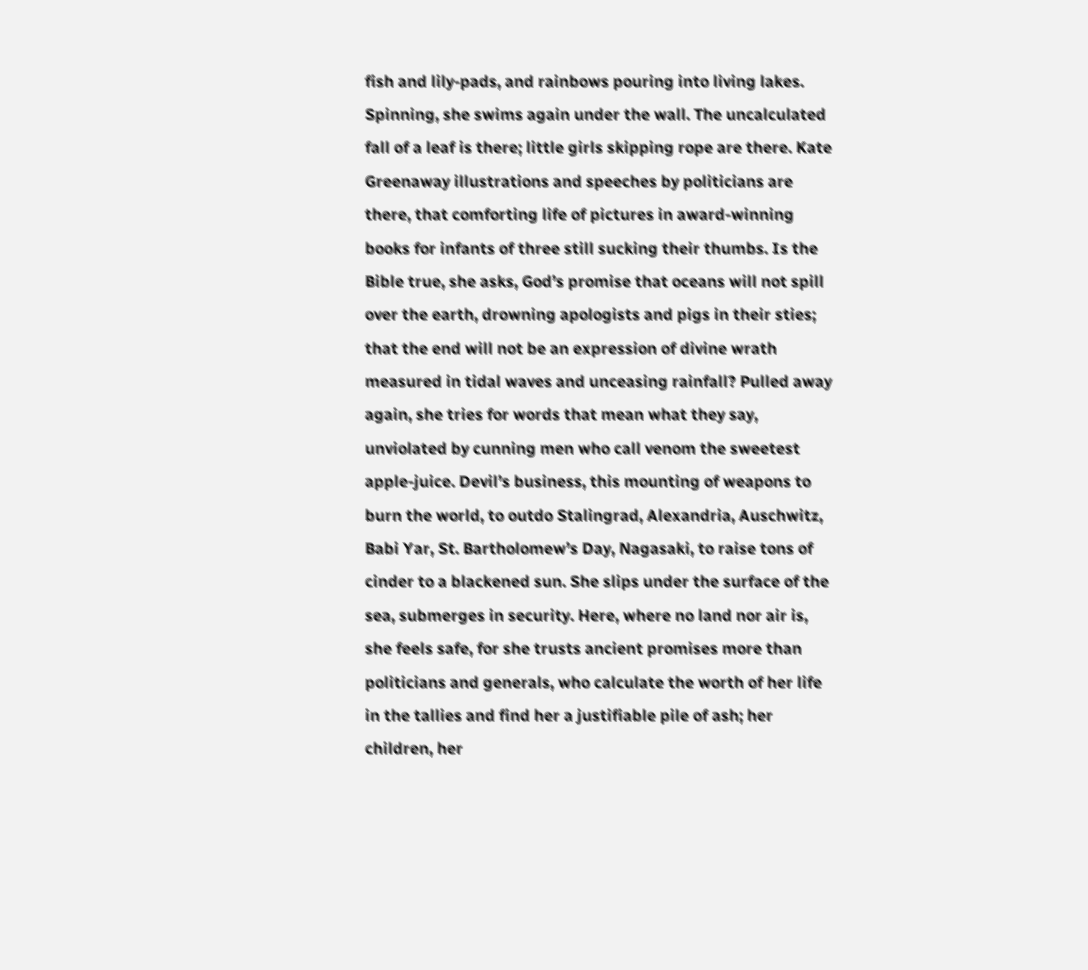fish and lily-pads, and rainbows pouring into living lakes. Spinning, she swims again under the wall. The uncalculated fall of a leaf is there; little girls skipping rope are there. Kate Greenaway illustrations and speeches by politicians are there, that comforting life of pictures in award-winning books for infants of three still sucking their thumbs. Is the Bible true, she asks, God’s promise that oceans will not spill over the earth, drowning apologists and pigs in their sties; that the end will not be an expression of divine wrath measured in tidal waves and unceasing rainfall? Pulled away again, she tries for words that mean what they say, unviolated by cunning men who call venom the sweetest apple-juice. Devil’s business, this mounting of weapons to burn the world, to outdo Stalingrad, Alexandria, Auschwitz, Babi Yar, St. Bartholomew’s Day, Nagasaki, to raise tons of cinder to a blackened sun. She slips under the surface of the sea, submerges in security. Here, where no land nor air is, she feels safe, for she trusts ancient promises more than politicians and generals, who calculate the worth of her life in the tallies and find her a justifiable pile of ash; her children, her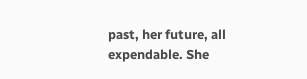past, her future, all expendable. She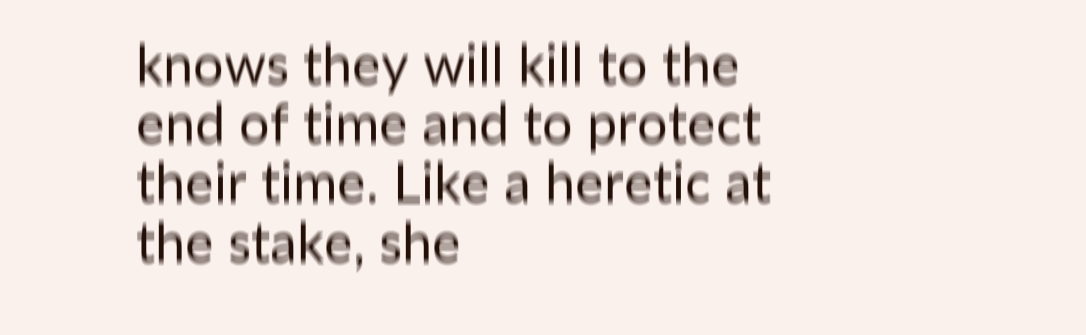knows they will kill to the end of time and to protect their time. Like a heretic at the stake, she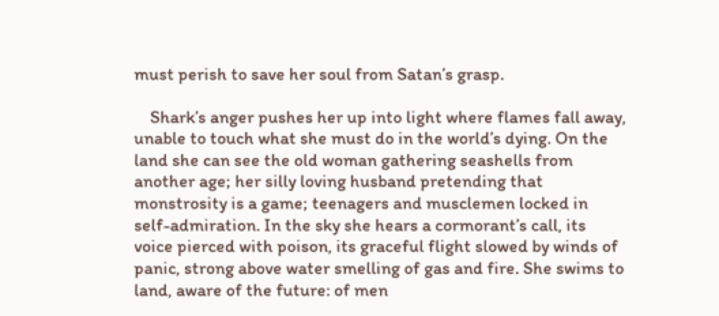must perish to save her soul from Satan’s grasp.

    Shark’s anger pushes her up into light where flames fall away, unable to touch what she must do in the world’s dying. On the land she can see the old woman gathering seashells from another age; her silly loving husband pretending that monstrosity is a game; teenagers and musclemen locked in self-admiration. In the sky she hears a cormorant’s call, its voice pierced with poison, its graceful flight slowed by winds of panic, strong above water smelling of gas and fire. She swims to land, aware of the future: of men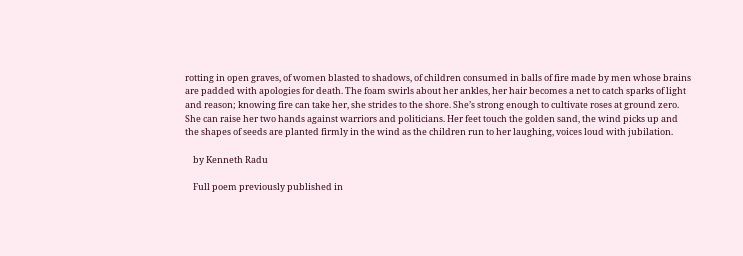rotting in open graves, of women blasted to shadows, of children consumed in balls of fire made by men whose brains are padded with apologies for death. The foam swirls about her ankles, her hair becomes a net to catch sparks of light and reason; knowing fire can take her, she strides to the shore. She’s strong enough to cultivate roses at ground zero. She can raise her two hands against warriors and politicians. Her feet touch the golden sand, the wind picks up and the shapes of seeds are planted firmly in the wind as the children run to her laughing, voices loud with jubilation.

    by Kenneth Radu

    Full poem previously published in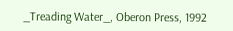_Treading Water_, Oberon Press, 1992